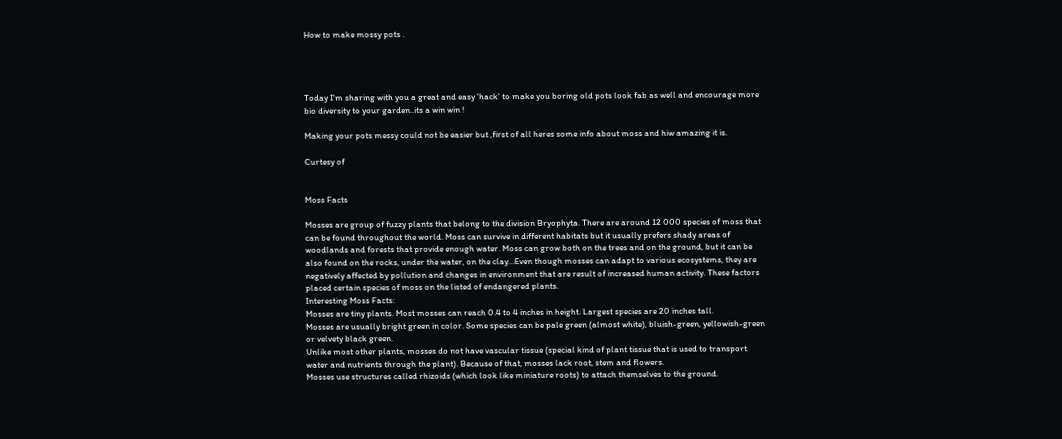How to make mossy pots .




Today I'm sharing with you a great and easy 'hack' to make you boring old pots look fab as well and encourage more bio diversity to your garden..its a win win !

Making your pots messy could not be easier but ,first of all heres some info about moss and hiw amazing it is.

Curtesy of


Moss Facts

Mosses are group of fuzzy plants that belong to the division Bryophyta. There are around 12 000 species of moss that can be found throughout the world. Moss can survive in different habitats but it usually prefers shady areas of woodlands and forests that provide enough water. Moss can grow both on the trees and on the ground, but it can be also found on the rocks, under the water, on the clay…Even though mosses can adapt to various ecosystems, they are negatively affected by pollution and changes in environment that are result of increased human activity. These factors placed certain species of moss on the listed of endangered plants.
Interesting Moss Facts:
Mosses are tiny plants. Most mosses can reach 0.4 to 4 inches in height. Largest species are 20 inches tall.
Mosses are usually bright green in color. Some species can be pale green (almost white), bluish-green, yellowish-green or velvety black green.
Unlike most other plants, mosses do not have vascular tissue (special kind of plant tissue that is used to transport water and nutrients through the plant). Because of that, mosses lack root, stem and flowers.
Mosses use structures called rhizoids (which look like miniature roots) to attach themselves to the ground.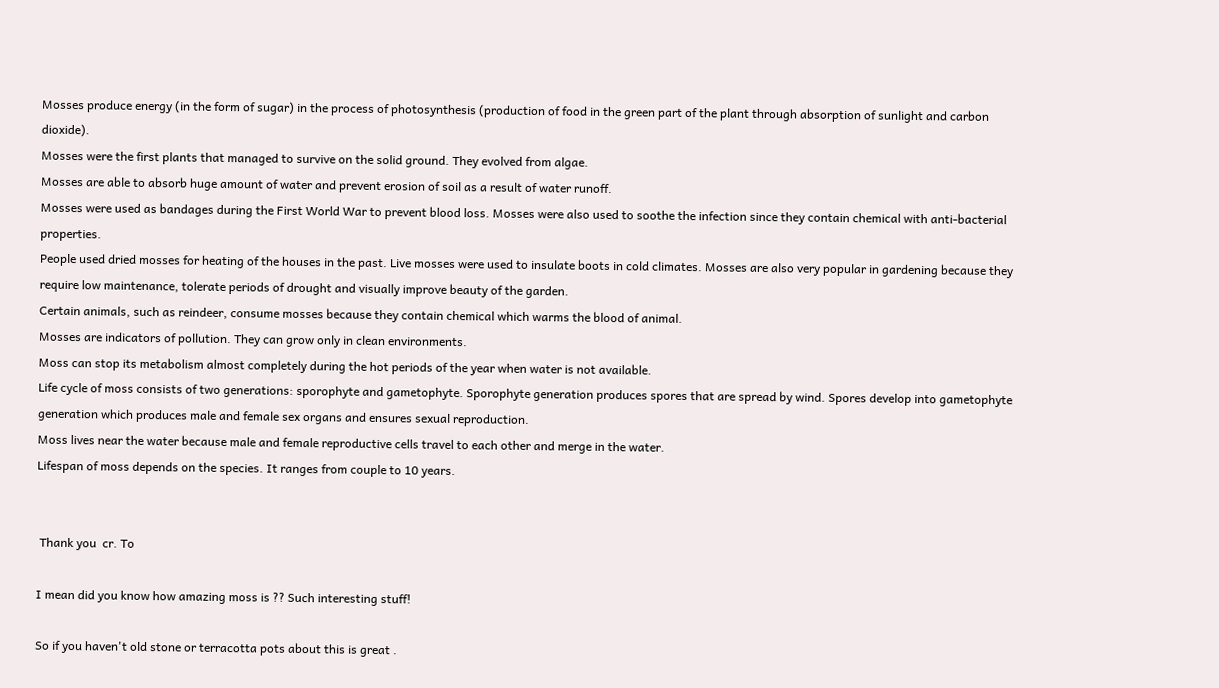Mosses produce energy (in the form of sugar) in the process of photosynthesis (production of food in the green part of the plant through absorption of sunlight and carbon dioxide).
Mosses were the first plants that managed to survive on the solid ground. They evolved from algae.
Mosses are able to absorb huge amount of water and prevent erosion of soil as a result of water runoff.
Mosses were used as bandages during the First World War to prevent blood loss. Mosses were also used to soothe the infection since they contain chemical with anti-bacterial properties.
People used dried mosses for heating of the houses in the past. Live mosses were used to insulate boots in cold climates. Mosses are also very popular in gardening because they require low maintenance, tolerate periods of drought and visually improve beauty of the garden.
Certain animals, such as reindeer, consume mosses because they contain chemical which warms the blood of animal.
Mosses are indicators of pollution. They can grow only in clean environments.
Moss can stop its metabolism almost completely during the hot periods of the year when water is not available.
Life cycle of moss consists of two generations: sporophyte and gametophyte. Sporophyte generation produces spores that are spread by wind. Spores develop into gametophyte generation which produces male and female sex organs and ensures sexual reproduction.
Moss lives near the water because male and female reproductive cells travel to each other and merge in the water.
Lifespan of moss depends on the species. It ranges from couple to 10 years.


 Thank you  cr. To

I mean did you know how amazing moss is ?? Such interesting stuff!

So if you haven't old stone or terracotta pots about this is great .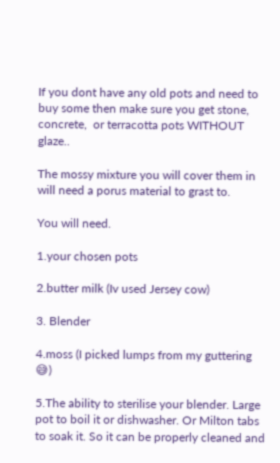If you dont have any old pots and need to buy some then make sure you get stone, concrete,  or terracotta pots WITHOUT glaze..

The mossy mixture you will cover them in will need a porus material to grast to.

You will need.

1.your chosen pots

2.butter milk (Iv used Jersey cow)

3. Blender

4.moss (I picked lumps from my guttering 😅)

5.The ability to sterilise your blender. Large pot to boil it or dishwasher. Or Milton tabs to soak it. So it can be properly cleaned and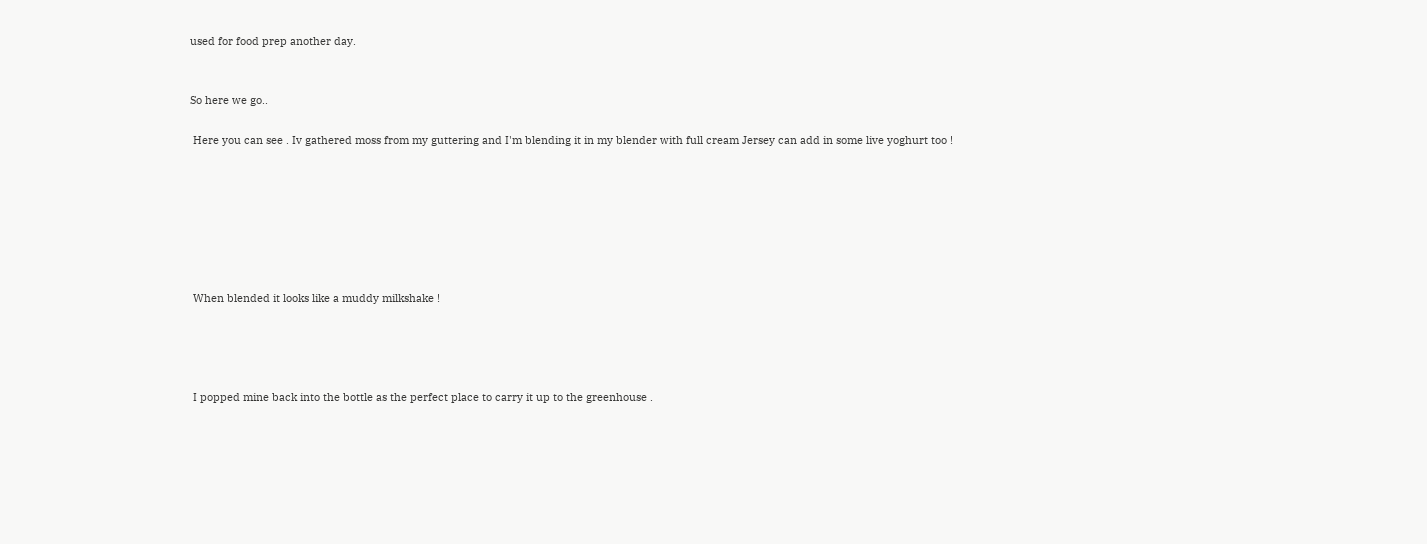used for food prep another day.


So here we go..

 Here you can see . Iv gathered moss from my guttering and I'm blending it in my blender with full cream Jersey can add in some live yoghurt too !







 When blended it looks like a muddy milkshake !




 I popped mine back into the bottle as the perfect place to carry it up to the greenhouse .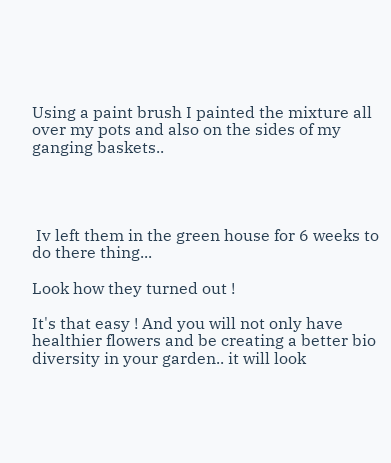Using a paint brush I painted the mixture all over my pots and also on the sides of my ganging baskets..




 Iv left them in the green house for 6 weeks to do there thing...

Look how they turned out !

It's that easy ! And you will not only have healthier flowers and be creating a better bio diversity in your garden.. it will look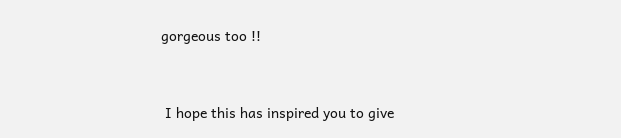gorgeous too !!


 I hope this has inspired you to give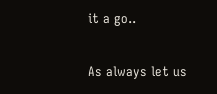it a go..

As always let us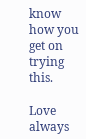know how you get on trying this.

Love always